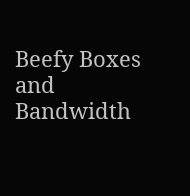Beefy Boxes and Bandwidth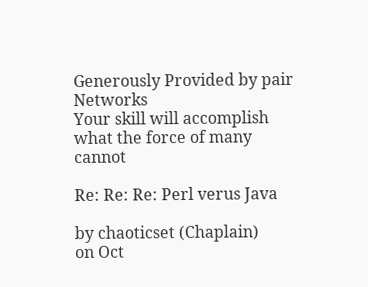Generously Provided by pair Networks
Your skill will accomplish
what the force of many cannot

Re: Re: Re: Perl verus Java

by chaoticset (Chaplain)
on Oct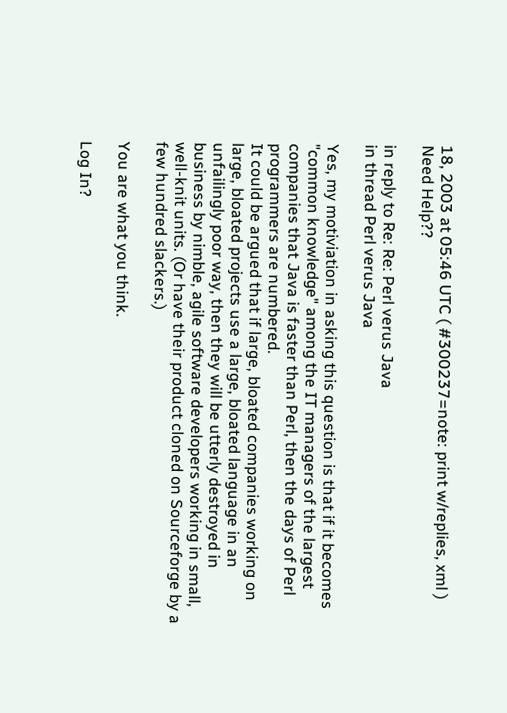18, 2003 at 05:46 UTC ( #300237=note: print w/replies, xml ) Need Help??

in reply to Re: Re: Perl verus Java
in thread Perl verus Java

Yes, my motiviation in asking this question is that if it becomes "common knowledge" among the IT managers of the largest companies that Java is faster than Perl, then the days of Perl programmers are numbered.
It could be argued that if large, bloated companies working on large, bloated projects use a large, bloated language in an unfailingly poor way, then they will be utterly destroyed in business by nimble, agile software developers working in small, well-knit units. (Or have their product cloned on Sourceforge by a few hundred slackers.)

You are what you think.

Log In?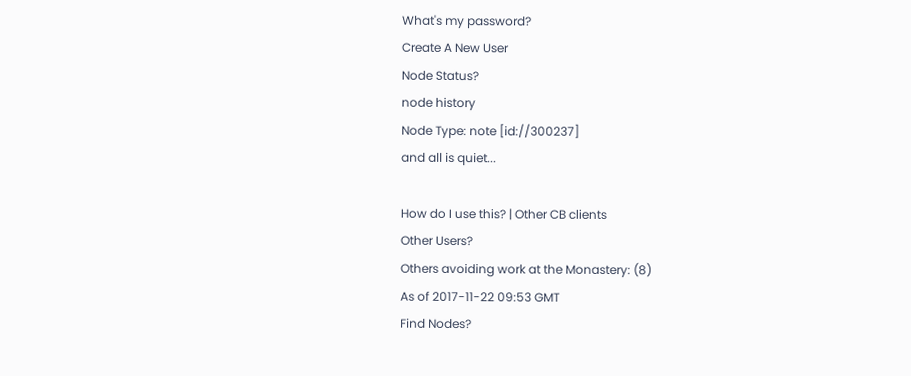What's my password?
Create A New User
Node Status?
node history
Node Type: note [id://300237]
and all is quiet...

How do I use this? | Other CB clients
Other Users?
Others avoiding work at the Monastery: (8)
As of 2017-11-22 09:53 GMT
Find Nodes?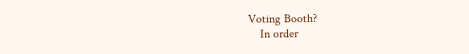Voting Booth?
    In order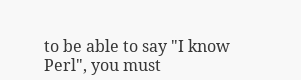to be able to say "I know Perl", you must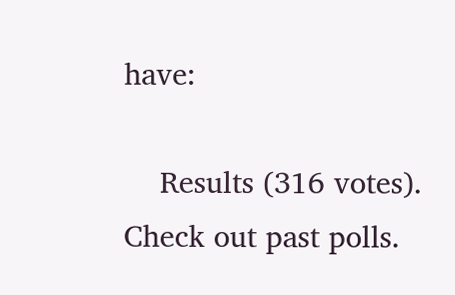have:

    Results (316 votes). Check out past polls.